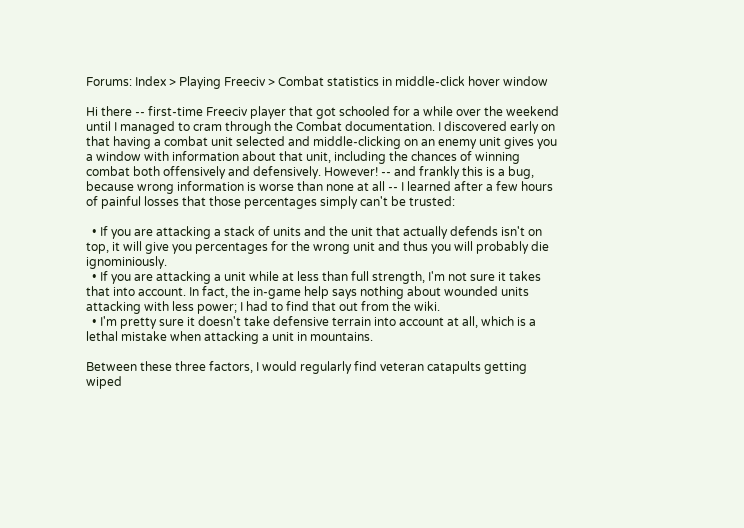Forums: Index > Playing Freeciv > Combat statistics in middle-click hover window

Hi there -- first-time Freeciv player that got schooled for a while over the weekend until I managed to cram through the Combat documentation. I discovered early on that having a combat unit selected and middle-clicking on an enemy unit gives you a window with information about that unit, including the chances of winning combat both offensively and defensively. However! -- and frankly this is a bug, because wrong information is worse than none at all -- I learned after a few hours of painful losses that those percentages simply can't be trusted:

  • If you are attacking a stack of units and the unit that actually defends isn't on top, it will give you percentages for the wrong unit and thus you will probably die ignominiously.
  • If you are attacking a unit while at less than full strength, I'm not sure it takes that into account. In fact, the in-game help says nothing about wounded units attacking with less power; I had to find that out from the wiki.
  • I'm pretty sure it doesn't take defensive terrain into account at all, which is a lethal mistake when attacking a unit in mountains.

Between these three factors, I would regularly find veteran catapults getting wiped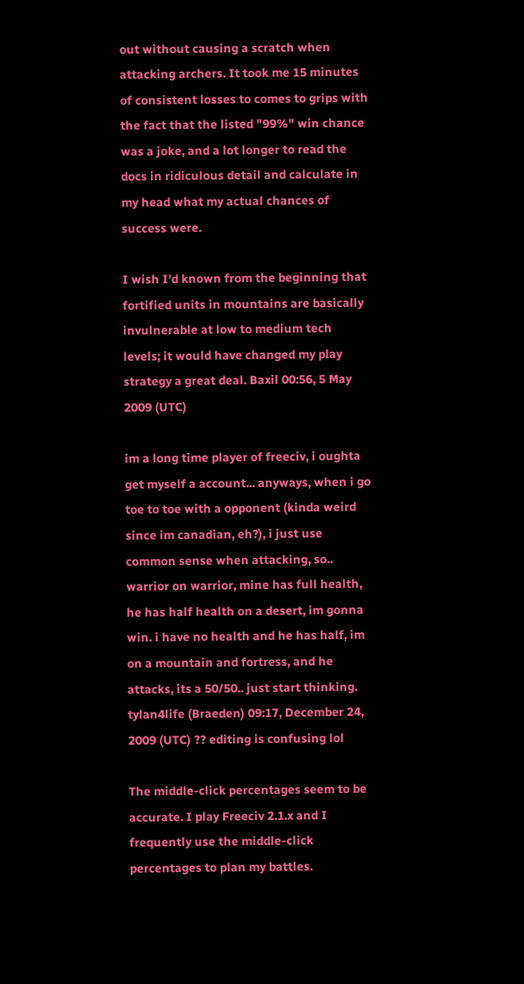out without causing a scratch when attacking archers. It took me 15 minutes of consistent losses to comes to grips with the fact that the listed "99%" win chance was a joke, and a lot longer to read the docs in ridiculous detail and calculate in my head what my actual chances of success were.

I wish I'd known from the beginning that fortified units in mountains are basically invulnerable at low to medium tech levels; it would have changed my play strategy a great deal. Baxil 00:56, 5 May 2009 (UTC)

im a long time player of freeciv, i oughta get myself a account... anyways, when i go toe to toe with a opponent (kinda weird since im canadian, eh?), i just use common sense when attacking, so.. warrior on warrior, mine has full health, he has half health on a desert, im gonna win. i have no health and he has half, im on a mountain and fortress, and he attacks, its a 50/50.. just start thinking. tylan4life (Braeden) 09:17, December 24, 2009 (UTC) ?? editing is confusing lol

The middle-click percentages seem to be accurate. I play Freeciv 2.1.x and I frequently use the middle-click percentages to plan my battles.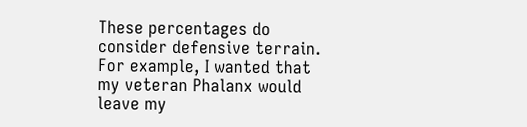These percentages do consider defensive terrain. For example, I wanted that my veteran Phalanx would leave my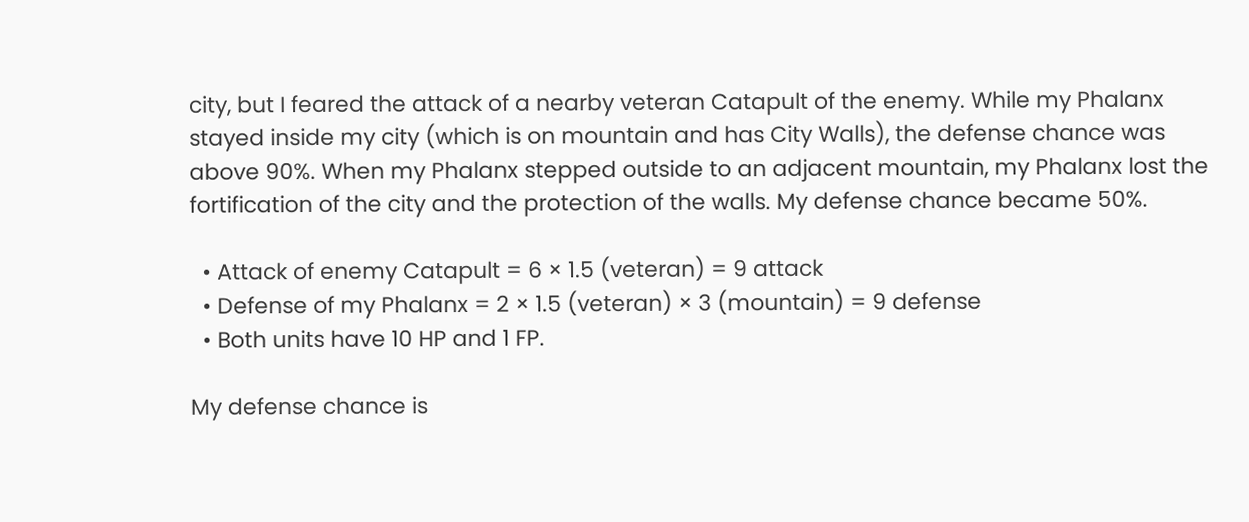city, but I feared the attack of a nearby veteran Catapult of the enemy. While my Phalanx stayed inside my city (which is on mountain and has City Walls), the defense chance was above 90%. When my Phalanx stepped outside to an adjacent mountain, my Phalanx lost the fortification of the city and the protection of the walls. My defense chance became 50%.

  • Attack of enemy Catapult = 6 × 1.5 (veteran) = 9 attack
  • Defense of my Phalanx = 2 × 1.5 (veteran) × 3 (mountain) = 9 defense
  • Both units have 10 HP and 1 FP.

My defense chance is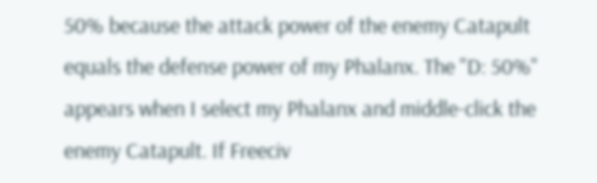50% because the attack power of the enemy Catapult equals the defense power of my Phalanx. The "D: 50%" appears when I select my Phalanx and middle-click the enemy Catapult. If Freeciv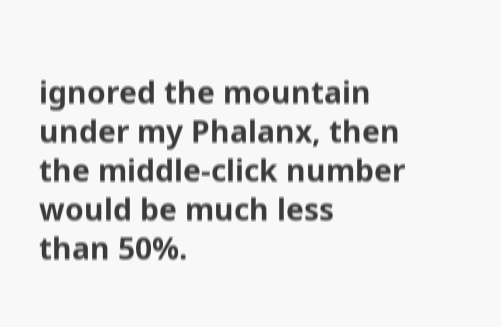ignored the mountain under my Phalanx, then the middle-click number would be much less than 50%.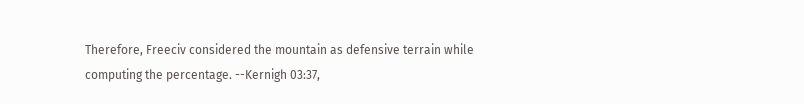Therefore, Freeciv considered the mountain as defensive terrain while computing the percentage. --Kernigh 03:37,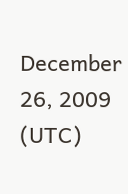December 26, 2009 (UTC)